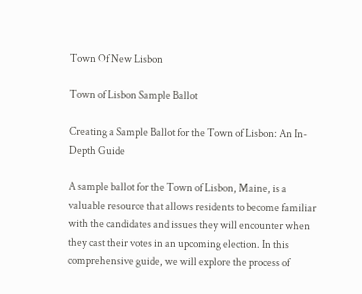Town Of New Lisbon

Town of Lisbon Sample Ballot

Creating a Sample Ballot for the Town of Lisbon: An In-Depth Guide

A sample ballot for the Town of Lisbon, Maine, is a valuable resource that allows residents to become familiar with the candidates and issues they will encounter when they cast their votes in an upcoming election. In this comprehensive guide, we will explore the process of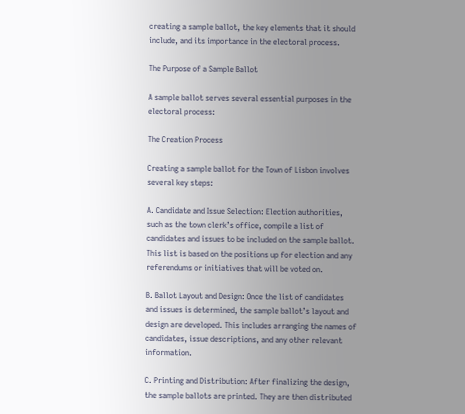creating a sample ballot, the key elements that it should include, and its importance in the electoral process.

The Purpose of a Sample Ballot

A sample ballot serves several essential purposes in the electoral process:

The Creation Process

Creating a sample ballot for the Town of Lisbon involves several key steps:

A. Candidate and Issue Selection: Election authorities, such as the town clerk’s office, compile a list of candidates and issues to be included on the sample ballot. This list is based on the positions up for election and any referendums or initiatives that will be voted on.

B. Ballot Layout and Design: Once the list of candidates and issues is determined, the sample ballot’s layout and design are developed. This includes arranging the names of candidates, issue descriptions, and any other relevant information.

C. Printing and Distribution: After finalizing the design, the sample ballots are printed. They are then distributed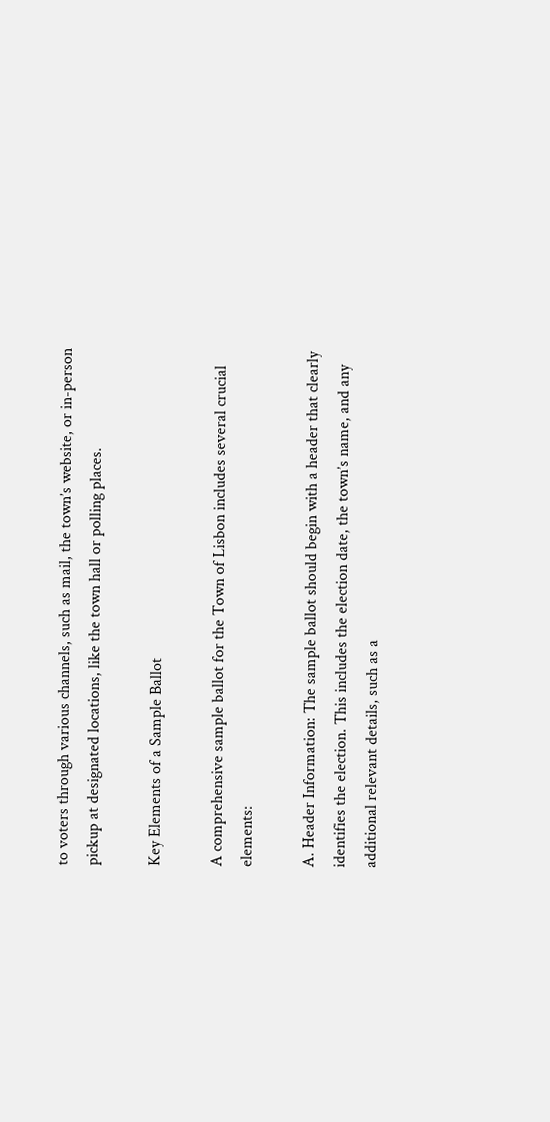to voters through various channels, such as mail, the town’s website, or in-person pickup at designated locations, like the town hall or polling places.

Key Elements of a Sample Ballot

A comprehensive sample ballot for the Town of Lisbon includes several crucial elements:

A. Header Information: The sample ballot should begin with a header that clearly identifies the election. This includes the election date, the town’s name, and any additional relevant details, such as a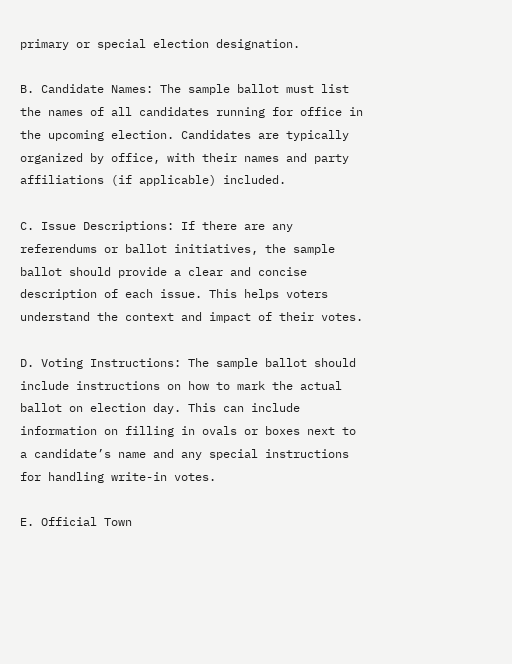primary or special election designation.

B. Candidate Names: The sample ballot must list the names of all candidates running for office in the upcoming election. Candidates are typically organized by office, with their names and party affiliations (if applicable) included.

C. Issue Descriptions: If there are any referendums or ballot initiatives, the sample ballot should provide a clear and concise description of each issue. This helps voters understand the context and impact of their votes.

D. Voting Instructions: The sample ballot should include instructions on how to mark the actual ballot on election day. This can include information on filling in ovals or boxes next to a candidate’s name and any special instructions for handling write-in votes.

E. Official Town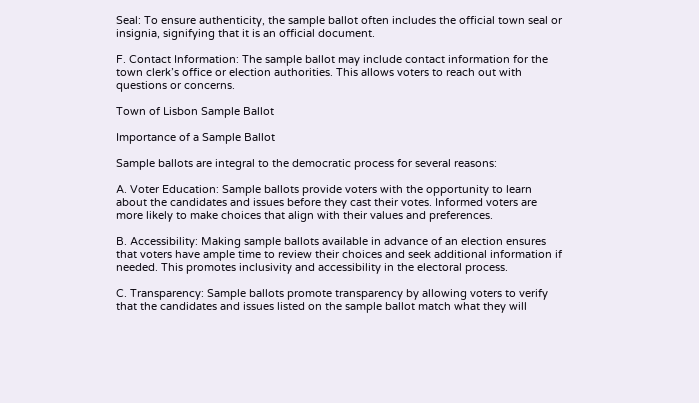Seal: To ensure authenticity, the sample ballot often includes the official town seal or insignia, signifying that it is an official document.

F. Contact Information: The sample ballot may include contact information for the town clerk’s office or election authorities. This allows voters to reach out with questions or concerns.

Town of Lisbon Sample Ballot

Importance of a Sample Ballot

Sample ballots are integral to the democratic process for several reasons:

A. Voter Education: Sample ballots provide voters with the opportunity to learn about the candidates and issues before they cast their votes. Informed voters are more likely to make choices that align with their values and preferences.

B. Accessibility: Making sample ballots available in advance of an election ensures that voters have ample time to review their choices and seek additional information if needed. This promotes inclusivity and accessibility in the electoral process.

C. Transparency: Sample ballots promote transparency by allowing voters to verify that the candidates and issues listed on the sample ballot match what they will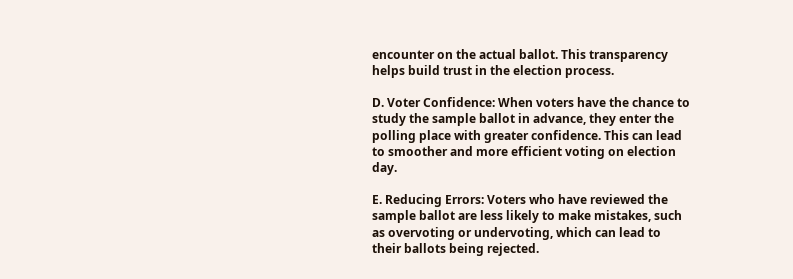encounter on the actual ballot. This transparency helps build trust in the election process.

D. Voter Confidence: When voters have the chance to study the sample ballot in advance, they enter the polling place with greater confidence. This can lead to smoother and more efficient voting on election day.

E. Reducing Errors: Voters who have reviewed the sample ballot are less likely to make mistakes, such as overvoting or undervoting, which can lead to their ballots being rejected.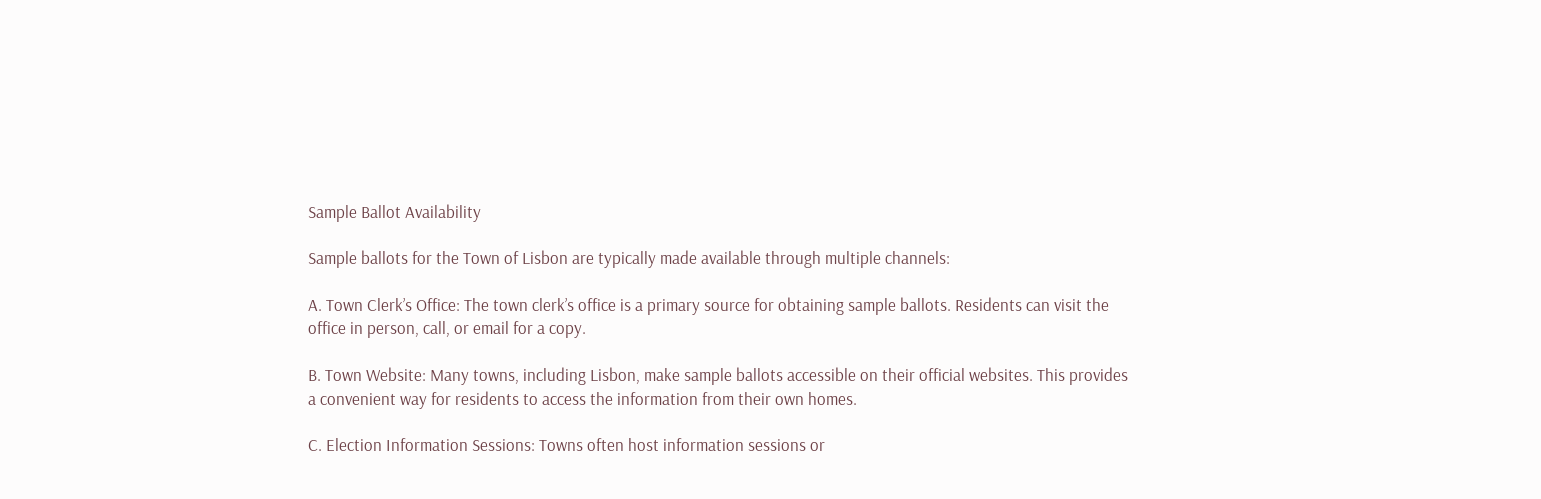Sample Ballot Availability

Sample ballots for the Town of Lisbon are typically made available through multiple channels:

A. Town Clerk’s Office: The town clerk’s office is a primary source for obtaining sample ballots. Residents can visit the office in person, call, or email for a copy.

B. Town Website: Many towns, including Lisbon, make sample ballots accessible on their official websites. This provides a convenient way for residents to access the information from their own homes.

C. Election Information Sessions: Towns often host information sessions or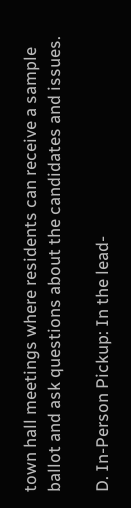town hall meetings where residents can receive a sample ballot and ask questions about the candidates and issues.

D. In-Person Pickup: In the lead-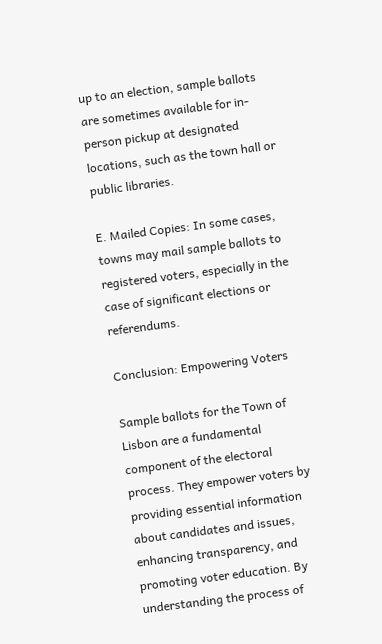up to an election, sample ballots are sometimes available for in-person pickup at designated locations, such as the town hall or public libraries.

E. Mailed Copies: In some cases, towns may mail sample ballots to registered voters, especially in the case of significant elections or referendums.

Conclusion: Empowering Voters

Sample ballots for the Town of Lisbon are a fundamental component of the electoral process. They empower voters by providing essential information about candidates and issues, enhancing transparency, and promoting voter education. By understanding the process of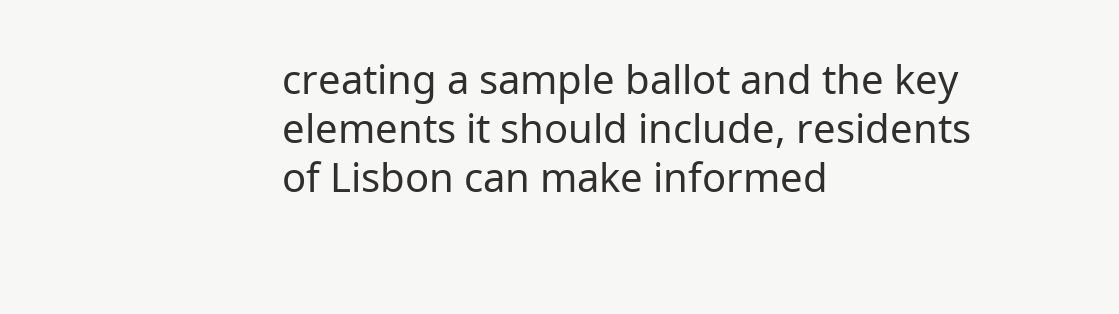creating a sample ballot and the key elements it should include, residents of Lisbon can make informed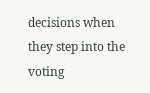decisions when they step into the voting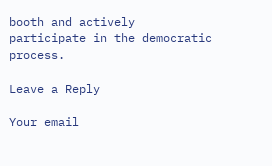booth and actively participate in the democratic process.

Leave a Reply

Your email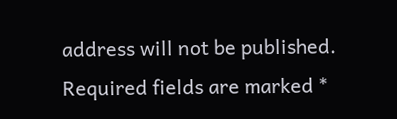address will not be published. Required fields are marked *